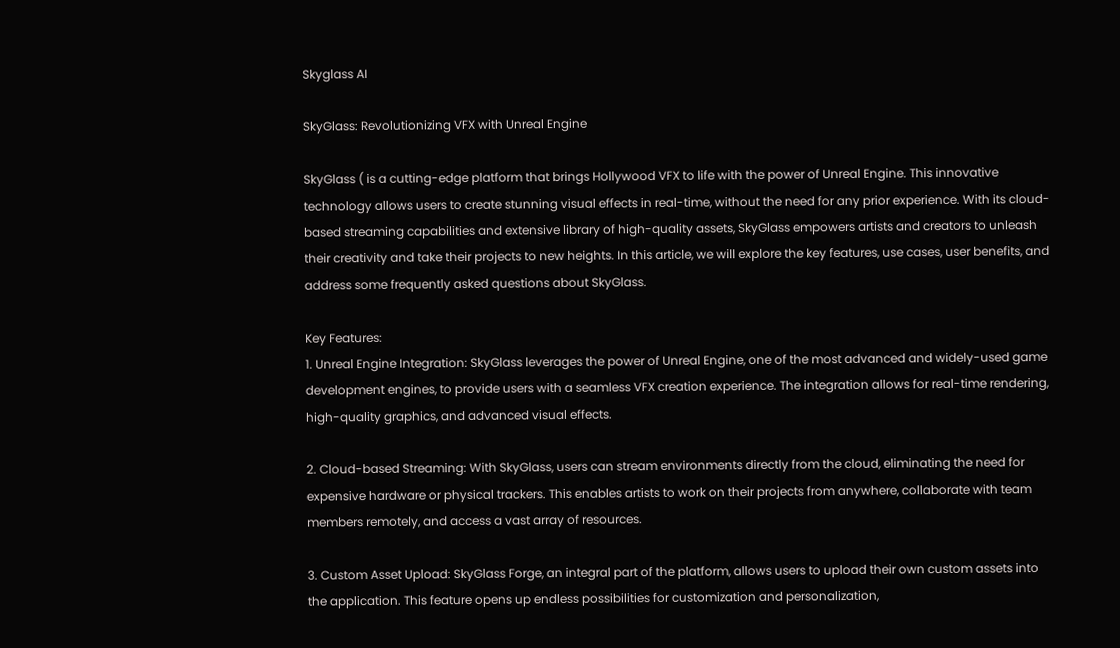Skyglass AI

SkyGlass: Revolutionizing VFX with Unreal Engine

SkyGlass ( is a cutting-edge platform that brings Hollywood VFX to life with the power of Unreal Engine. This innovative technology allows users to create stunning visual effects in real-time, without the need for any prior experience. With its cloud-based streaming capabilities and extensive library of high-quality assets, SkyGlass empowers artists and creators to unleash their creativity and take their projects to new heights. In this article, we will explore the key features, use cases, user benefits, and address some frequently asked questions about SkyGlass.

Key Features:
1. Unreal Engine Integration: SkyGlass leverages the power of Unreal Engine, one of the most advanced and widely-used game development engines, to provide users with a seamless VFX creation experience. The integration allows for real-time rendering, high-quality graphics, and advanced visual effects.

2. Cloud-based Streaming: With SkyGlass, users can stream environments directly from the cloud, eliminating the need for expensive hardware or physical trackers. This enables artists to work on their projects from anywhere, collaborate with team members remotely, and access a vast array of resources.

3. Custom Asset Upload: SkyGlass Forge, an integral part of the platform, allows users to upload their own custom assets into the application. This feature opens up endless possibilities for customization and personalization,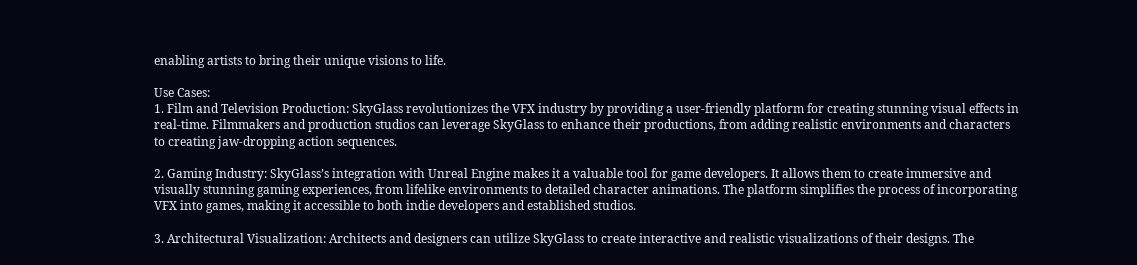enabling artists to bring their unique visions to life.

Use Cases:
1. Film and Television Production: SkyGlass revolutionizes the VFX industry by providing a user-friendly platform for creating stunning visual effects in real-time. Filmmakers and production studios can leverage SkyGlass to enhance their productions, from adding realistic environments and characters to creating jaw-dropping action sequences.

2. Gaming Industry: SkyGlass’s integration with Unreal Engine makes it a valuable tool for game developers. It allows them to create immersive and visually stunning gaming experiences, from lifelike environments to detailed character animations. The platform simplifies the process of incorporating VFX into games, making it accessible to both indie developers and established studios.

3. Architectural Visualization: Architects and designers can utilize SkyGlass to create interactive and realistic visualizations of their designs. The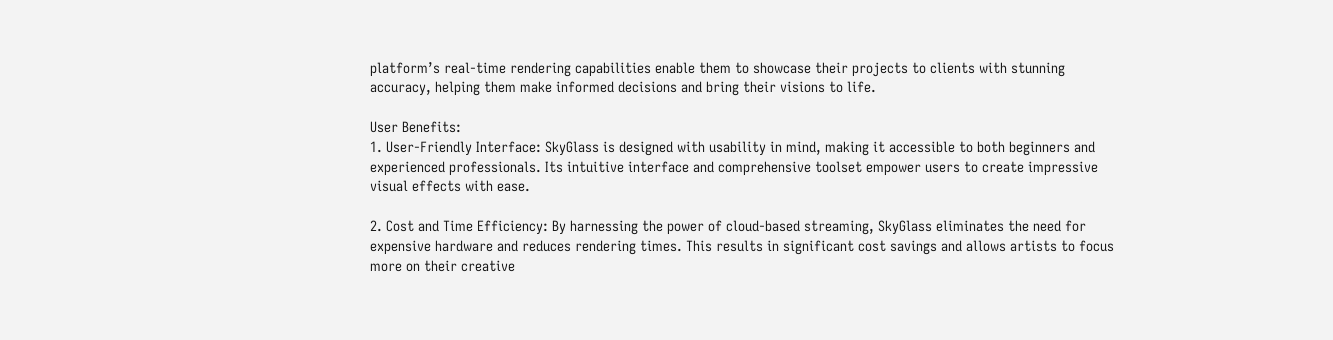platform’s real-time rendering capabilities enable them to showcase their projects to clients with stunning accuracy, helping them make informed decisions and bring their visions to life.

User Benefits:
1. User-Friendly Interface: SkyGlass is designed with usability in mind, making it accessible to both beginners and experienced professionals. Its intuitive interface and comprehensive toolset empower users to create impressive visual effects with ease.

2. Cost and Time Efficiency: By harnessing the power of cloud-based streaming, SkyGlass eliminates the need for expensive hardware and reduces rendering times. This results in significant cost savings and allows artists to focus more on their creative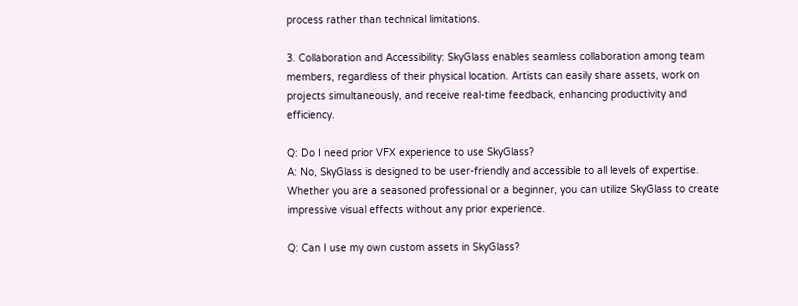process rather than technical limitations.

3. Collaboration and Accessibility: SkyGlass enables seamless collaboration among team members, regardless of their physical location. Artists can easily share assets, work on projects simultaneously, and receive real-time feedback, enhancing productivity and efficiency.

Q: Do I need prior VFX experience to use SkyGlass?
A: No, SkyGlass is designed to be user-friendly and accessible to all levels of expertise. Whether you are a seasoned professional or a beginner, you can utilize SkyGlass to create impressive visual effects without any prior experience.

Q: Can I use my own custom assets in SkyGlass?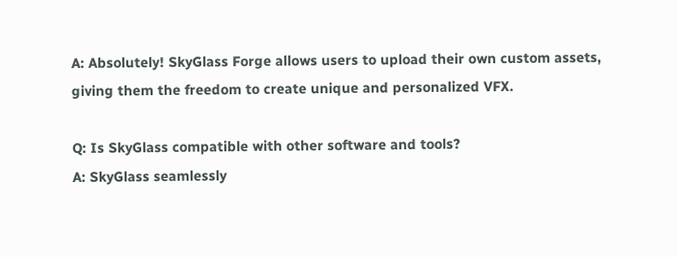A: Absolutely! SkyGlass Forge allows users to upload their own custom assets, giving them the freedom to create unique and personalized VFX.

Q: Is SkyGlass compatible with other software and tools?
A: SkyGlass seamlessly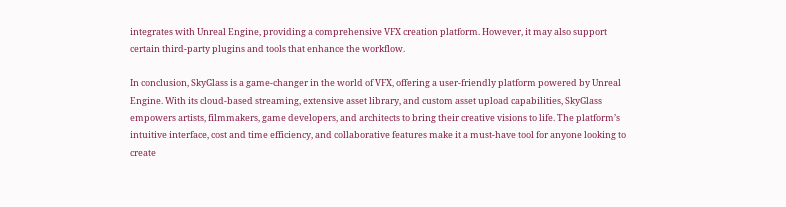integrates with Unreal Engine, providing a comprehensive VFX creation platform. However, it may also support certain third-party plugins and tools that enhance the workflow.

In conclusion, SkyGlass is a game-changer in the world of VFX, offering a user-friendly platform powered by Unreal Engine. With its cloud-based streaming, extensive asset library, and custom asset upload capabilities, SkyGlass empowers artists, filmmakers, game developers, and architects to bring their creative visions to life. The platform’s intuitive interface, cost and time efficiency, and collaborative features make it a must-have tool for anyone looking to create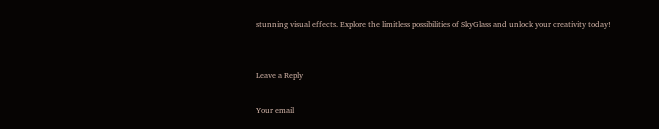stunning visual effects. Explore the limitless possibilities of SkyGlass and unlock your creativity today!


Leave a Reply

Your email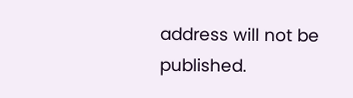address will not be published.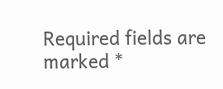Required fields are marked *